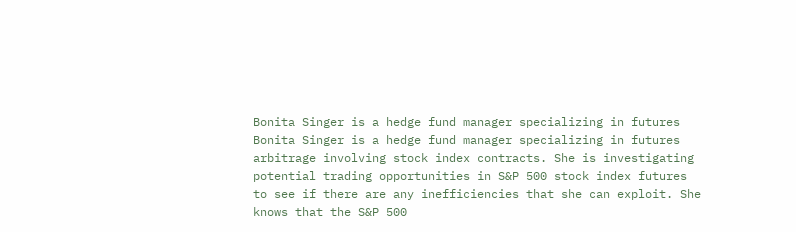Bonita Singer is a hedge fund manager specializing in futures
Bonita Singer is a hedge fund manager specializing in futures arbitrage involving stock index contracts. She is investigating potential trading opportunities in S&P 500 stock index futures to see if there are any inefficiencies that she can exploit. She knows that the S&P 500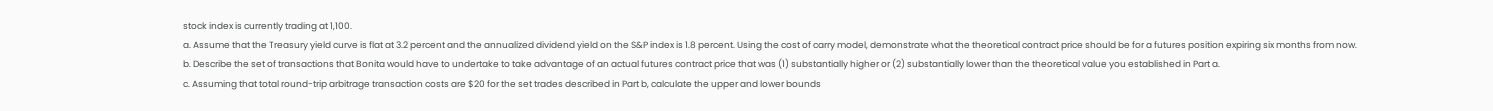stock index is currently trading at 1,100.
a. Assume that the Treasury yield curve is flat at 3.2 percent and the annualized dividend yield on the S&P index is 1.8 percent. Using the cost of carry model, demonstrate what the theoretical contract price should be for a futures position expiring six months from now.
b. Describe the set of transactions that Bonita would have to undertake to take advantage of an actual futures contract price that was (1) substantially higher or (2) substantially lower than the theoretical value you established in Part a.
c. Assuming that total round-trip arbitrage transaction costs are $20 for the set trades described in Part b, calculate the upper and lower bounds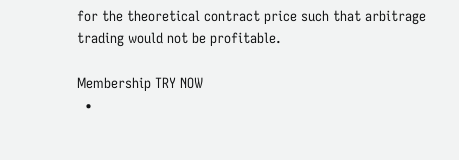for the theoretical contract price such that arbitrage trading would not be profitable.

Membership TRY NOW
  •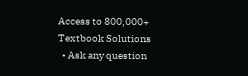Access to 800,000+ Textbook Solutions
  • Ask any question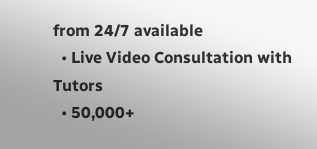from 24/7 available
  • Live Video Consultation with Tutors
  • 50,000+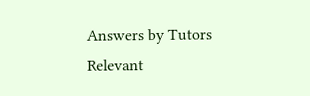Answers by Tutors
Relevant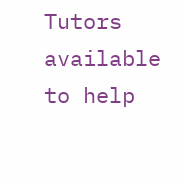Tutors available to help